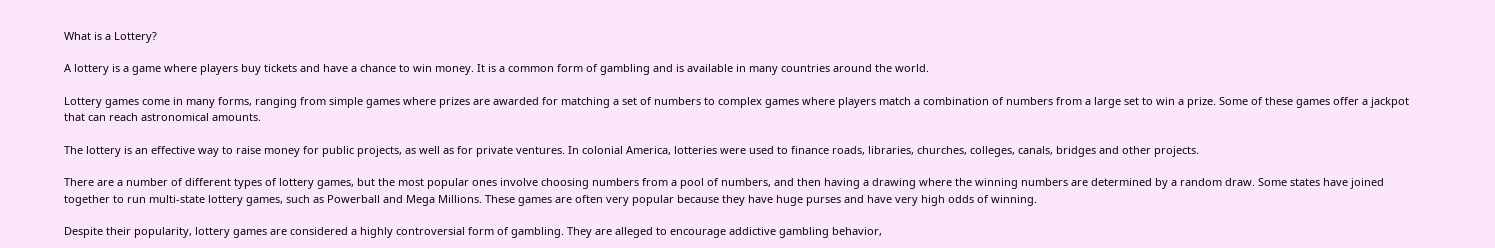What is a Lottery?

A lottery is a game where players buy tickets and have a chance to win money. It is a common form of gambling and is available in many countries around the world.

Lottery games come in many forms, ranging from simple games where prizes are awarded for matching a set of numbers to complex games where players match a combination of numbers from a large set to win a prize. Some of these games offer a jackpot that can reach astronomical amounts.

The lottery is an effective way to raise money for public projects, as well as for private ventures. In colonial America, lotteries were used to finance roads, libraries, churches, colleges, canals, bridges and other projects.

There are a number of different types of lottery games, but the most popular ones involve choosing numbers from a pool of numbers, and then having a drawing where the winning numbers are determined by a random draw. Some states have joined together to run multi-state lottery games, such as Powerball and Mega Millions. These games are often very popular because they have huge purses and have very high odds of winning.

Despite their popularity, lottery games are considered a highly controversial form of gambling. They are alleged to encourage addictive gambling behavior,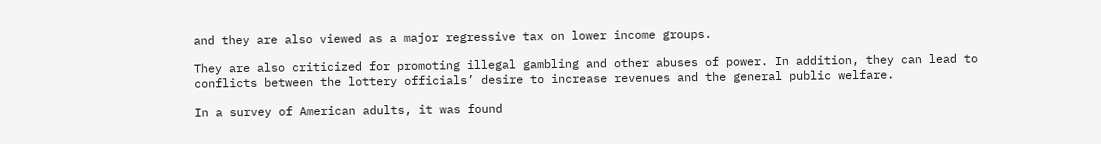and they are also viewed as a major regressive tax on lower income groups.

They are also criticized for promoting illegal gambling and other abuses of power. In addition, they can lead to conflicts between the lottery officials’ desire to increase revenues and the general public welfare.

In a survey of American adults, it was found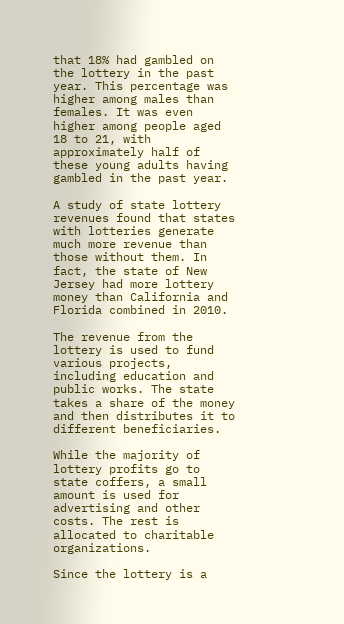that 18% had gambled on the lottery in the past year. This percentage was higher among males than females. It was even higher among people aged 18 to 21, with approximately half of these young adults having gambled in the past year.

A study of state lottery revenues found that states with lotteries generate much more revenue than those without them. In fact, the state of New Jersey had more lottery money than California and Florida combined in 2010.

The revenue from the lottery is used to fund various projects, including education and public works. The state takes a share of the money and then distributes it to different beneficiaries.

While the majority of lottery profits go to state coffers, a small amount is used for advertising and other costs. The rest is allocated to charitable organizations.

Since the lottery is a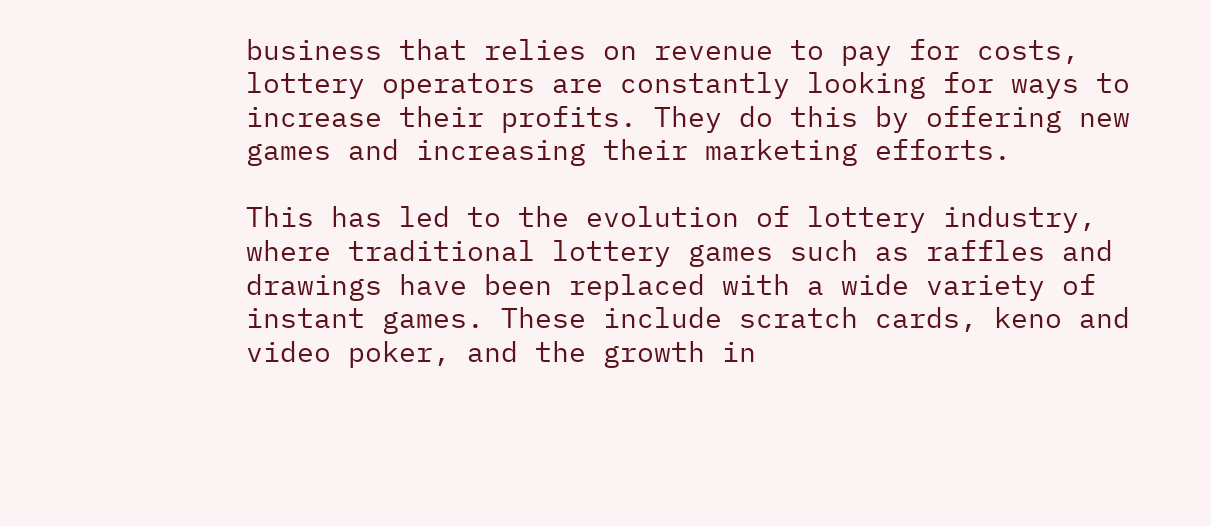business that relies on revenue to pay for costs, lottery operators are constantly looking for ways to increase their profits. They do this by offering new games and increasing their marketing efforts.

This has led to the evolution of lottery industry, where traditional lottery games such as raffles and drawings have been replaced with a wide variety of instant games. These include scratch cards, keno and video poker, and the growth in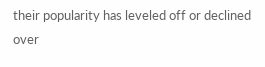their popularity has leveled off or declined over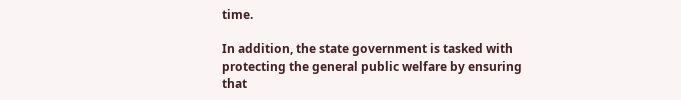time.

In addition, the state government is tasked with protecting the general public welfare by ensuring that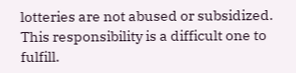lotteries are not abused or subsidized. This responsibility is a difficult one to fulfill.